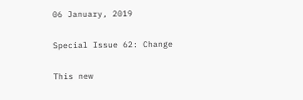06 January, 2019

Special Issue 62: Change

This new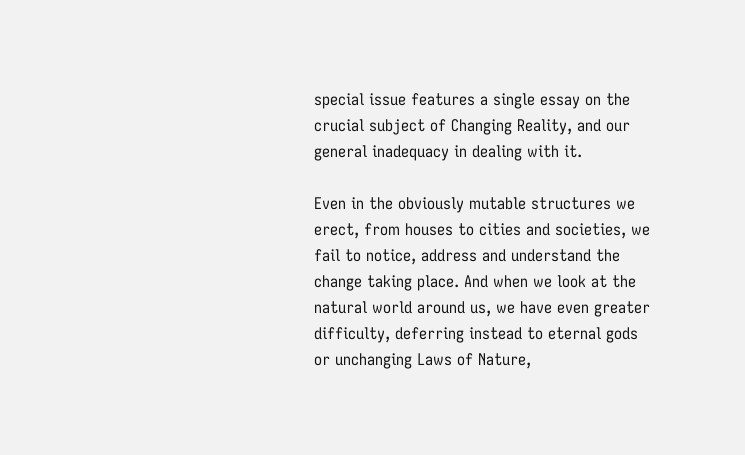special issue features a single essay on the crucial subject of Changing Reality, and our general inadequacy in dealing with it.

Even in the obviously mutable structures we erect, from houses to cities and societies, we fail to notice, address and understand the change taking place. And when we look at the natural world around us, we have even greater difficulty, deferring instead to eternal gods or unchanging Laws of Nature,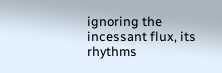ignoring the incessant flux, its rhythms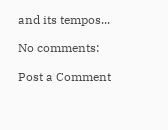and its tempos...

No comments:

Post a Comment